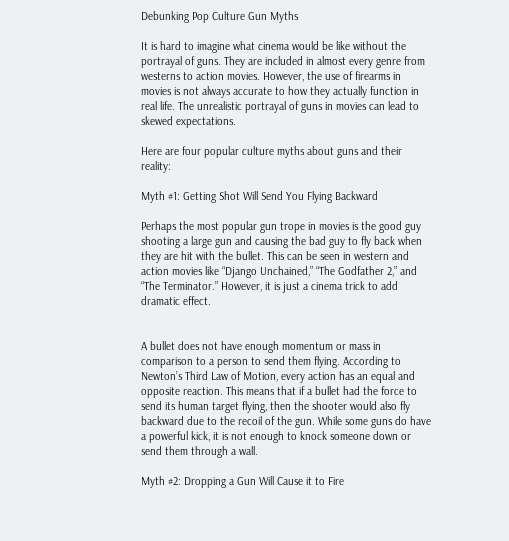Debunking Pop Culture Gun Myths

It is hard to imagine what cinema would be like without the portrayal of guns. They are included in almost every genre from westerns to action movies. However, the use of firearms in movies is not always accurate to how they actually function in real life. The unrealistic portrayal of guns in movies can lead to skewed expectations.

Here are four popular culture myths about guns and their reality:

Myth #1: Getting Shot Will Send You Flying Backward

Perhaps the most popular gun trope in movies is the good guy shooting a large gun and causing the bad guy to fly back when they are hit with the bullet. This can be seen in western and action movies like “Django Unchained,” “The Godfather 2,” and “The Terminator.” However, it is just a cinema trick to add dramatic effect.


A bullet does not have enough momentum or mass in comparison to a person to send them flying. According to Newton’s Third Law of Motion, every action has an equal and opposite reaction. This means that if a bullet had the force to send its human target flying, then the shooter would also fly backward due to the recoil of the gun. While some guns do have a powerful kick, it is not enough to knock someone down or send them through a wall.

Myth #2: Dropping a Gun Will Cause it to Fire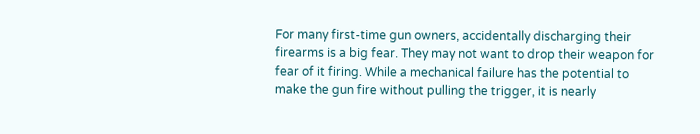For many first-time gun owners, accidentally discharging their firearms is a big fear. They may not want to drop their weapon for fear of it firing. While a mechanical failure has the potential to make the gun fire without pulling the trigger, it is nearly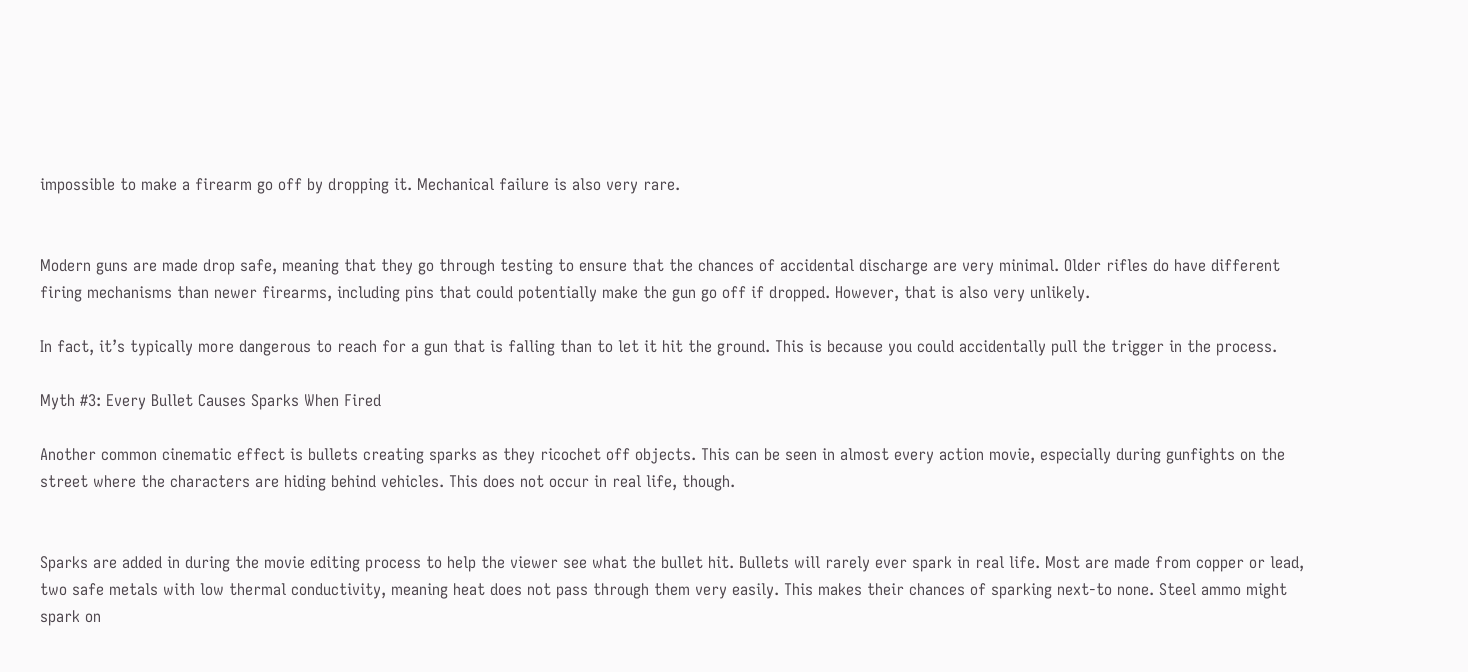impossible to make a firearm go off by dropping it. Mechanical failure is also very rare.


Modern guns are made drop safe, meaning that they go through testing to ensure that the chances of accidental discharge are very minimal. Older rifles do have different firing mechanisms than newer firearms, including pins that could potentially make the gun go off if dropped. However, that is also very unlikely.

In fact, it’s typically more dangerous to reach for a gun that is falling than to let it hit the ground. This is because you could accidentally pull the trigger in the process.

Myth #3: Every Bullet Causes Sparks When Fired

Another common cinematic effect is bullets creating sparks as they ricochet off objects. This can be seen in almost every action movie, especially during gunfights on the street where the characters are hiding behind vehicles. This does not occur in real life, though.


Sparks are added in during the movie editing process to help the viewer see what the bullet hit. Bullets will rarely ever spark in real life. Most are made from copper or lead, two safe metals with low thermal conductivity, meaning heat does not pass through them very easily. This makes their chances of sparking next-to none. Steel ammo might spark on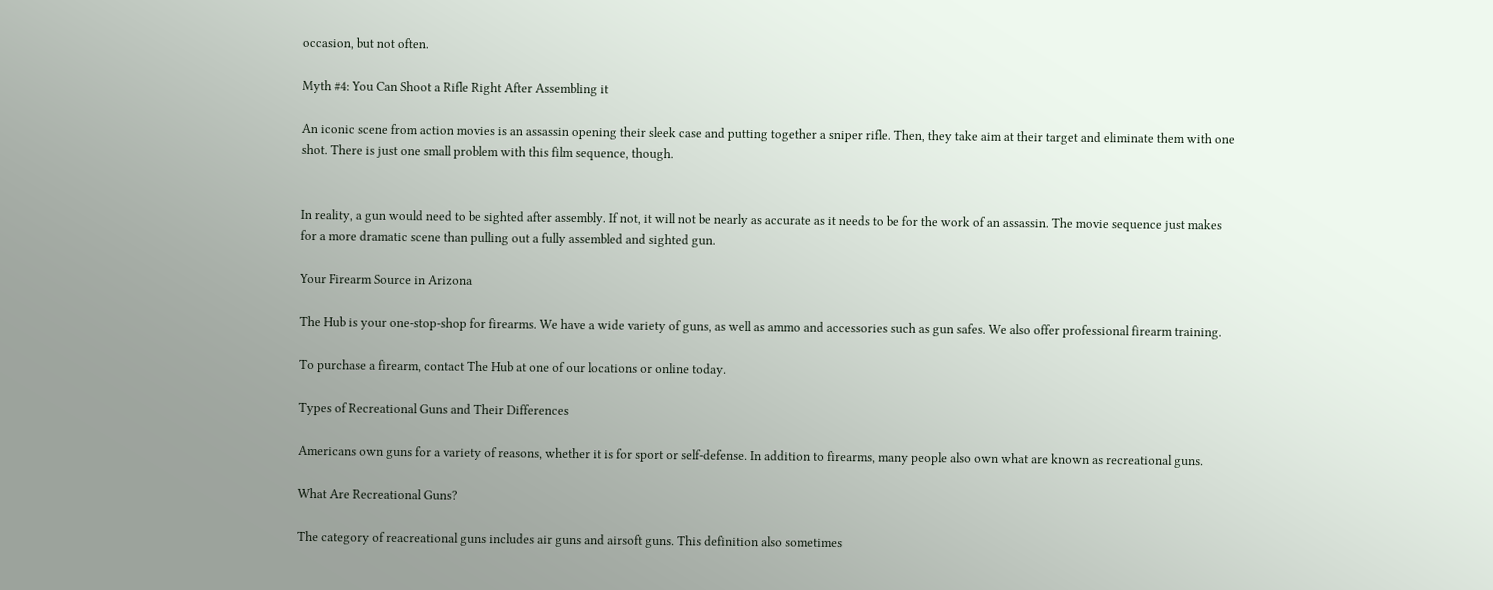occasion, but not often.

Myth #4: You Can Shoot a Rifle Right After Assembling it

An iconic scene from action movies is an assassin opening their sleek case and putting together a sniper rifle. Then, they take aim at their target and eliminate them with one shot. There is just one small problem with this film sequence, though.


In reality, a gun would need to be sighted after assembly. If not, it will not be nearly as accurate as it needs to be for the work of an assassin. The movie sequence just makes for a more dramatic scene than pulling out a fully assembled and sighted gun.

Your Firearm Source in Arizona

The Hub is your one-stop-shop for firearms. We have a wide variety of guns, as well as ammo and accessories such as gun safes. We also offer professional firearm training.

To purchase a firearm, contact The Hub at one of our locations or online today.

Types of Recreational Guns and Their Differences

Americans own guns for a variety of reasons, whether it is for sport or self-defense. In addition to firearms, many people also own what are known as recreational guns.

What Are Recreational Guns?

The category of reacreational guns includes air guns and airsoft guns. This definition also sometimes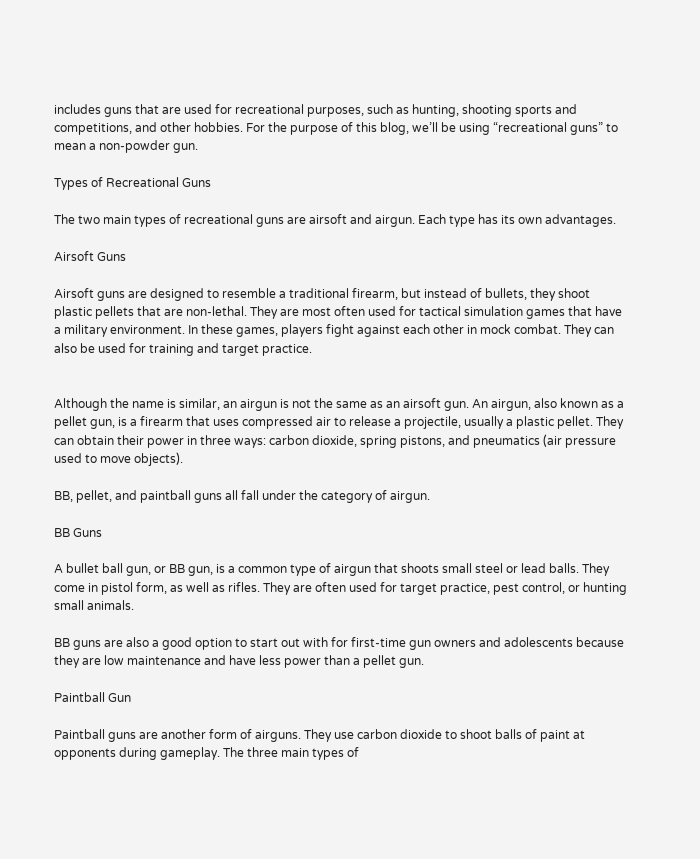includes guns that are used for recreational purposes, such as hunting, shooting sports and competitions, and other hobbies. For the purpose of this blog, we’ll be using “recreational guns” to mean a non-powder gun.

Types of Recreational Guns

The two main types of recreational guns are airsoft and airgun. Each type has its own advantages.

Airsoft Guns

Airsoft guns are designed to resemble a traditional firearm, but instead of bullets, they shoot plastic pellets that are non-lethal. They are most often used for tactical simulation games that have a military environment. In these games, players fight against each other in mock combat. They can also be used for training and target practice.


Although the name is similar, an airgun is not the same as an airsoft gun. An airgun, also known as a pellet gun, is a firearm that uses compressed air to release a projectile, usually a plastic pellet. They can obtain their power in three ways: carbon dioxide, spring pistons, and pneumatics (air pressure used to move objects).

BB, pellet, and paintball guns all fall under the category of airgun.

BB Guns

A bullet ball gun, or BB gun, is a common type of airgun that shoots small steel or lead balls. They come in pistol form, as well as rifles. They are often used for target practice, pest control, or hunting small animals.

BB guns are also a good option to start out with for first-time gun owners and adolescents because they are low maintenance and have less power than a pellet gun.

Paintball Gun

Paintball guns are another form of airguns. They use carbon dioxide to shoot balls of paint at opponents during gameplay. The three main types of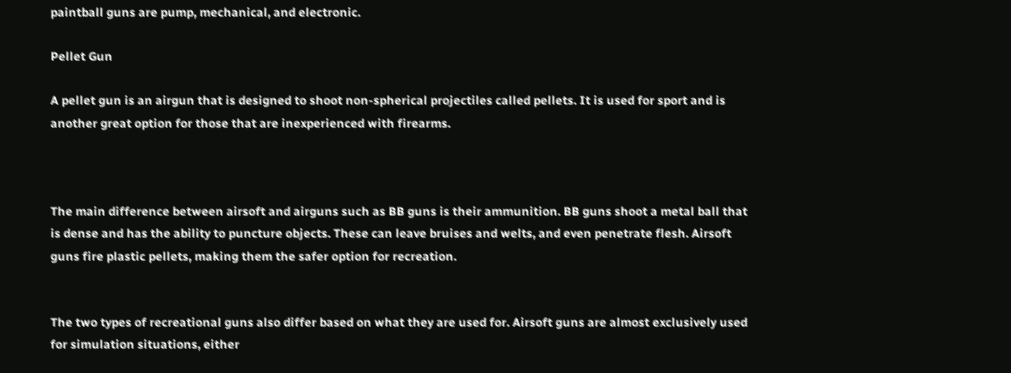paintball guns are pump, mechanical, and electronic.

Pellet Gun

A pellet gun is an airgun that is designed to shoot non-spherical projectiles called pellets. It is used for sport and is another great option for those that are inexperienced with firearms.



The main difference between airsoft and airguns such as BB guns is their ammunition. BB guns shoot a metal ball that is dense and has the ability to puncture objects. These can leave bruises and welts, and even penetrate flesh. Airsoft guns fire plastic pellets, making them the safer option for recreation.


The two types of recreational guns also differ based on what they are used for. Airsoft guns are almost exclusively used for simulation situations, either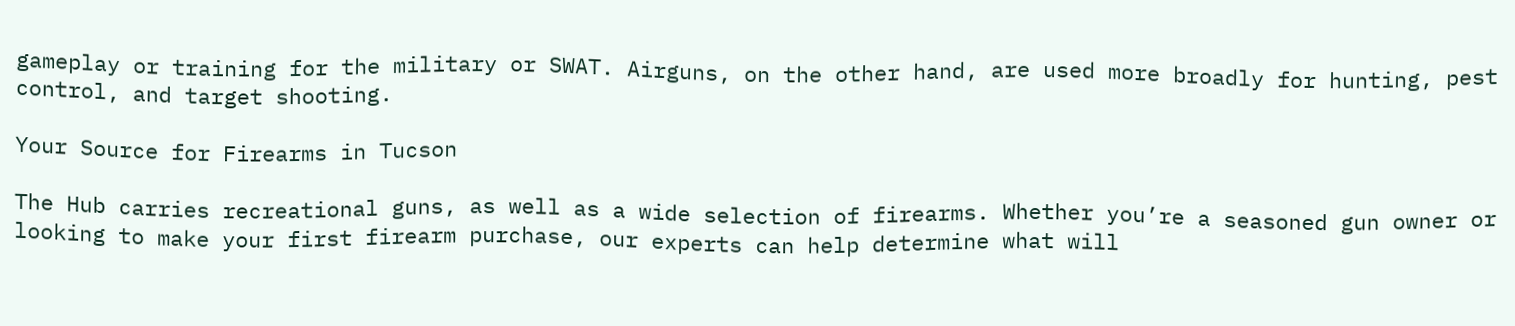gameplay or training for the military or SWAT. Airguns, on the other hand, are used more broadly for hunting, pest control, and target shooting.

Your Source for Firearms in Tucson

The Hub carries recreational guns, as well as a wide selection of firearms. Whether you’re a seasoned gun owner or looking to make your first firearm purchase, our experts can help determine what will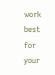work best for your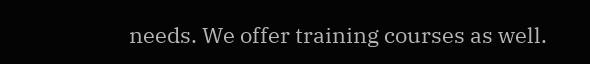needs. We offer training courses as well.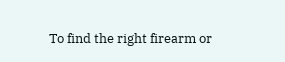To find the right firearm or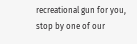recreational gun for you, stop by one of our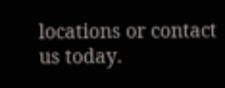locations or contact us today.